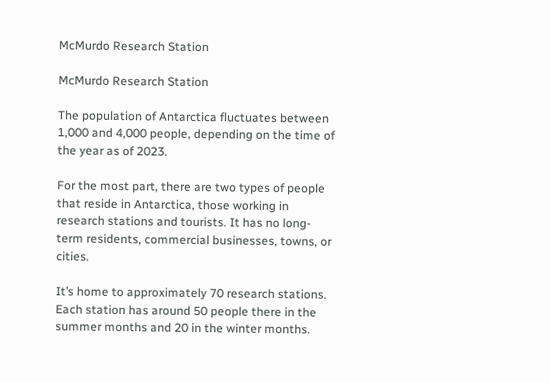McMurdo Research Station

McMurdo Research Station

The population of Antarctica fluctuates between 1,000 and 4,000 people, depending on the time of the year as of 2023.

For the most part, there are two types of people that reside in Antarctica, those working in research stations and tourists. It has no long-term residents, commercial businesses, towns, or cities.

It’s home to approximately 70 research stations. Each station has around 50 people there in the summer months and 20 in the winter months.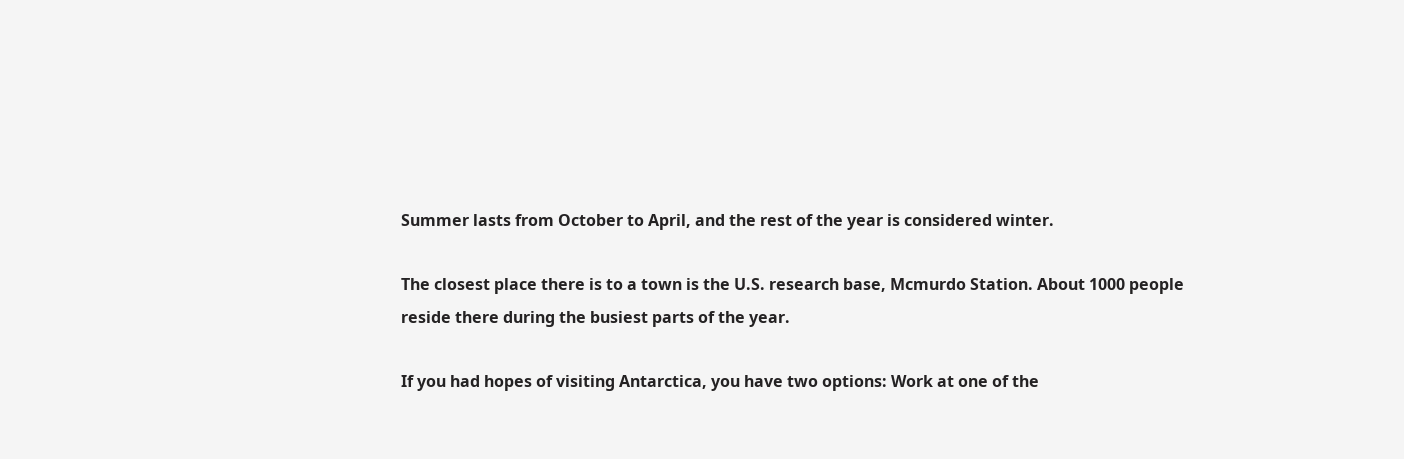Summer lasts from October to April, and the rest of the year is considered winter.

The closest place there is to a town is the U.S. research base, Mcmurdo Station. About 1000 people reside there during the busiest parts of the year.

If you had hopes of visiting Antarctica, you have two options: Work at one of the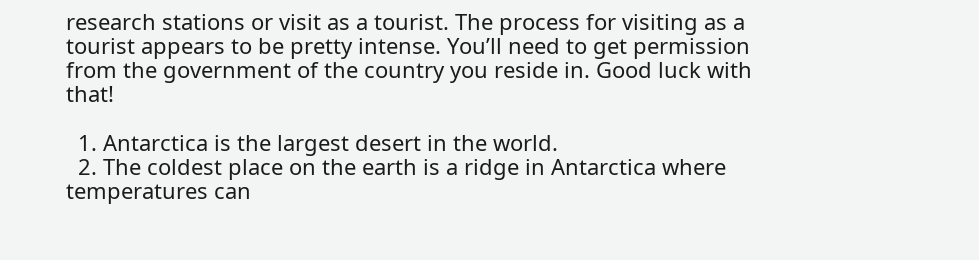research stations or visit as a tourist. The process for visiting as a tourist appears to be pretty intense. You’ll need to get permission from the government of the country you reside in. Good luck with that!

  1. Antarctica is the largest desert in the world.
  2. The coldest place on the earth is a ridge in Antarctica where temperatures can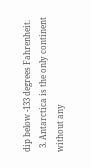dip below -133 degrees Fahrenheit.
  3. Antarctica is the only continent without any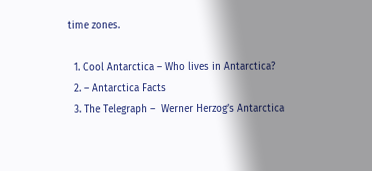time zones.

  1. Cool Antarctica – Who lives in Antarctica?
  2. – Antarctica Facts
  3. The Telegraph –  Werner Herzog’s Antarctica